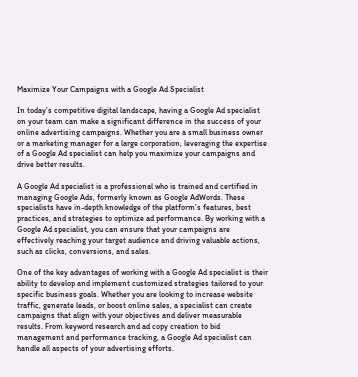Maximize Your Campaigns with a Google Ad Specialist

In today’s competitive digital landscape, having a Google Ad specialist on your team can make a significant difference in the success of your online advertising campaigns. Whether you are a small business owner or a marketing manager for a large corporation, leveraging the expertise of a Google Ad specialist can help you maximize your campaigns and drive better results.

A Google Ad specialist is a professional who is trained and certified in managing Google Ads, formerly known as Google AdWords. These specialists have in-depth knowledge of the platform’s features, best practices, and strategies to optimize ad performance. By working with a Google Ad specialist, you can ensure that your campaigns are effectively reaching your target audience and driving valuable actions, such as clicks, conversions, and sales.

One of the key advantages of working with a Google Ad specialist is their ability to develop and implement customized strategies tailored to your specific business goals. Whether you are looking to increase website traffic, generate leads, or boost online sales, a specialist can create campaigns that align with your objectives and deliver measurable results. From keyword research and ad copy creation to bid management and performance tracking, a Google Ad specialist can handle all aspects of your advertising efforts.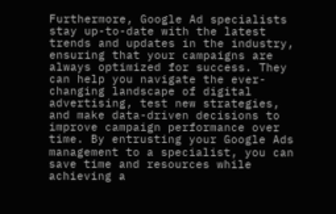Furthermore, Google Ad specialists stay up-to-date with the latest trends and updates in the industry, ensuring that your campaigns are always optimized for success. They can help you navigate the ever-changing landscape of digital advertising, test new strategies, and make data-driven decisions to improve campaign performance over time. By entrusting your Google Ads management to a specialist, you can save time and resources while achieving a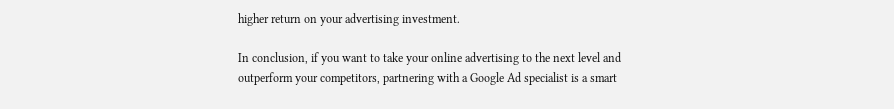higher return on your advertising investment.

In conclusion, if you want to take your online advertising to the next level and outperform your competitors, partnering with a Google Ad specialist is a smart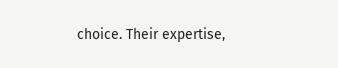choice. Their expertise,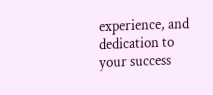experience, and dedication to your success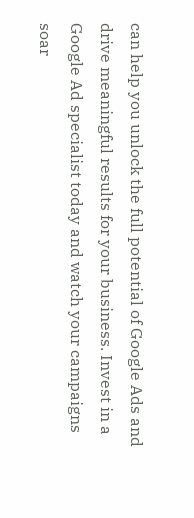can help you unlock the full potential of Google Ads and drive meaningful results for your business. Invest in a Google Ad specialist today and watch your campaigns soar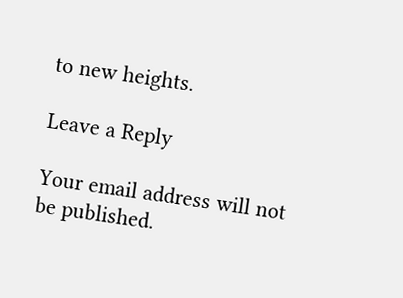to new heights.

Leave a Reply

Your email address will not be published.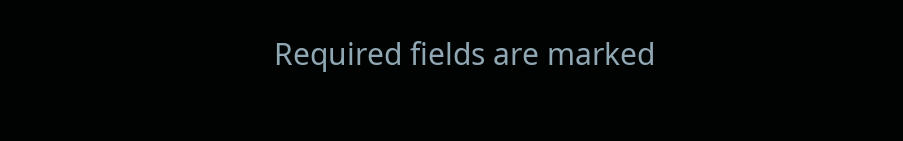Required fields are marked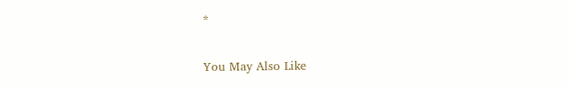*

You May Also Like